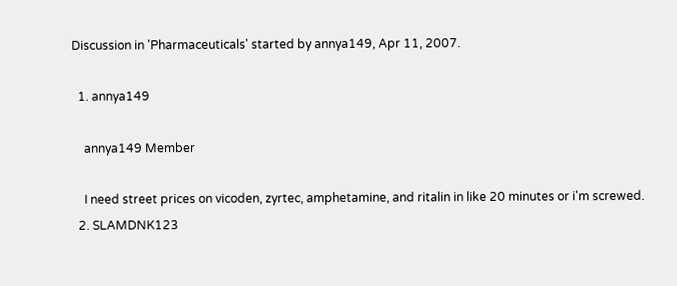Discussion in 'Pharmaceuticals' started by annya149, Apr 11, 2007.

  1. annya149

    annya149 Member

    I need street prices on vicoden, zyrtec, amphetamine, and ritalin in like 20 minutes or i'm screwed.
  2. SLAMDNK123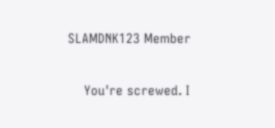SLAMDNK123 Member

    You're screwed. I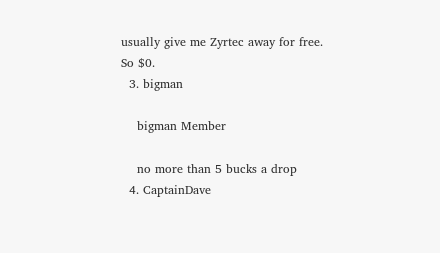usually give me Zyrtec away for free. So $0.
  3. bigman

    bigman Member

    no more than 5 bucks a drop
  4. CaptainDave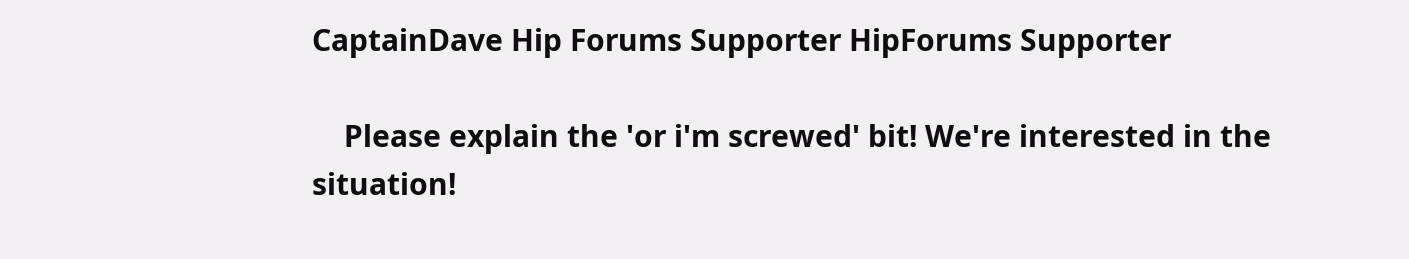CaptainDave Hip Forums Supporter HipForums Supporter

    Please explain the 'or i'm screwed' bit! We're interested in the situation!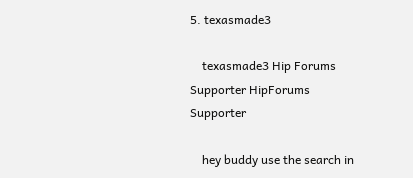5. texasmade3

    texasmade3 Hip Forums Supporter HipForums Supporter

    hey buddy use the search in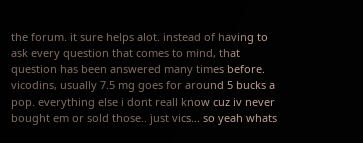the forum. it sure helps alot. instead of having to ask every question that comes to mind, that question has been answered many times before. vicodins, usually 7.5 mg goes for around 5 bucks a pop. everything else i dont reall know cuz iv never bought em or sold those.. just vics... so yeah whats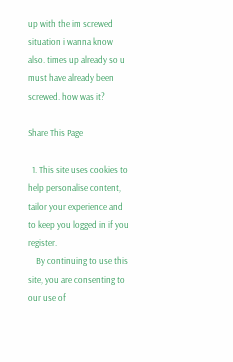up with the im screwed situation i wanna know also. times up already so u must have already been screwed. how was it?

Share This Page

  1. This site uses cookies to help personalise content, tailor your experience and to keep you logged in if you register.
    By continuing to use this site, you are consenting to our use of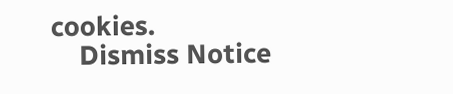cookies.
    Dismiss Notice